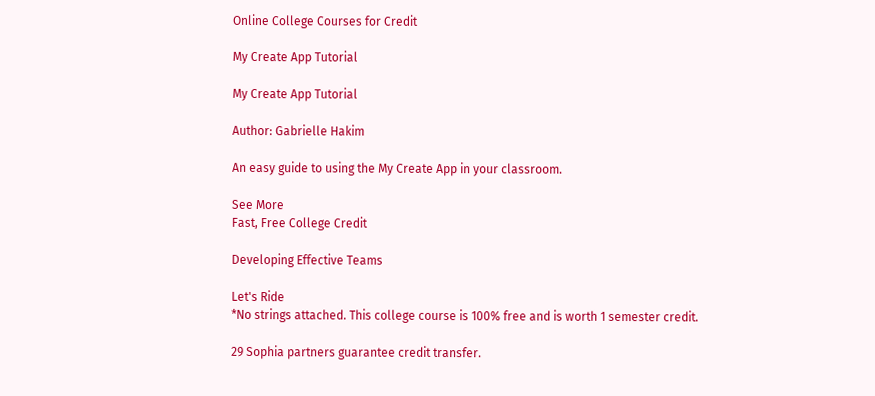Online College Courses for Credit

My Create App Tutorial

My Create App Tutorial

Author: Gabrielle Hakim

An easy guide to using the My Create App in your classroom.

See More
Fast, Free College Credit

Developing Effective Teams

Let's Ride
*No strings attached. This college course is 100% free and is worth 1 semester credit.

29 Sophia partners guarantee credit transfer.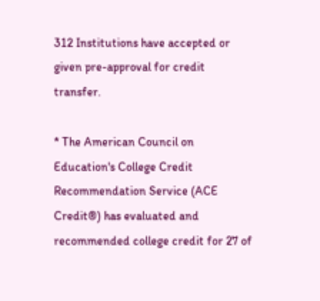312 Institutions have accepted or given pre-approval for credit transfer.

* The American Council on Education's College Credit Recommendation Service (ACE Credit®) has evaluated and recommended college credit for 27 of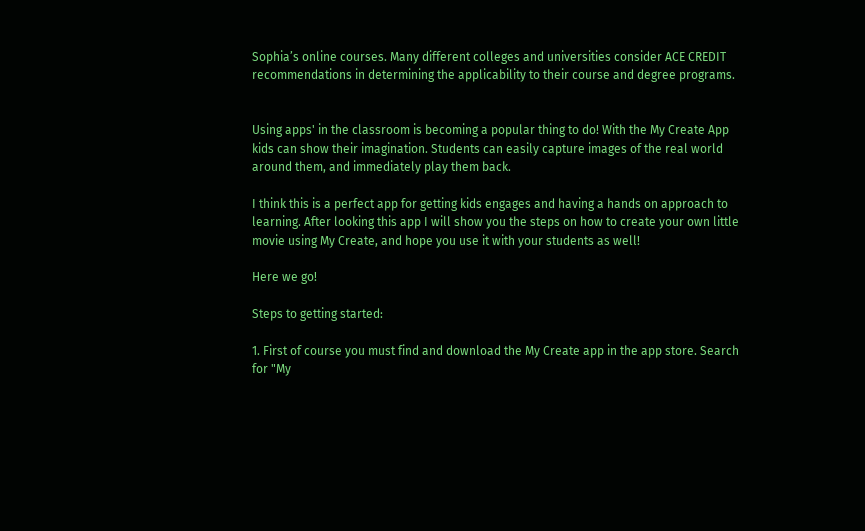Sophia’s online courses. Many different colleges and universities consider ACE CREDIT recommendations in determining the applicability to their course and degree programs.


Using apps' in the classroom is becoming a popular thing to do! With the My Create App kids can show their imagination. Students can easily capture images of the real world around them, and immediately play them back.

I think this is a perfect app for getting kids engages and having a hands on approach to learning. After looking this app I will show you the steps on how to create your own little movie using My Create, and hope you use it with your students as well!

Here we go!

Steps to getting started:

1. First of course you must find and download the My Create app in the app store. Search for "My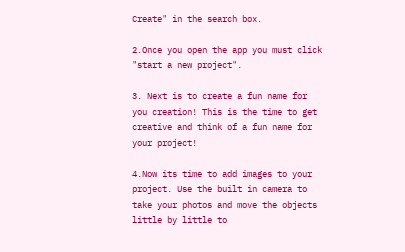Create" in the search box.

2.Once you open the app you must click "start a new project".

3. Next is to create a fun name for you creation! This is the time to get creative and think of a fun name for your project!

4.Now its time to add images to your project. Use the built in camera to take your photos and move the objects little by little to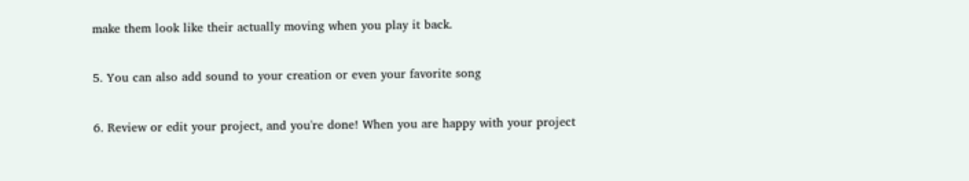make them look like their actually moving when you play it back.

5. You can also add sound to your creation or even your favorite song

6. Review or edit your project, and you're done! When you are happy with your project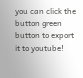you can click the button green button to export it to youtube!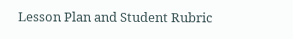Lesson Plan and Student Rubric